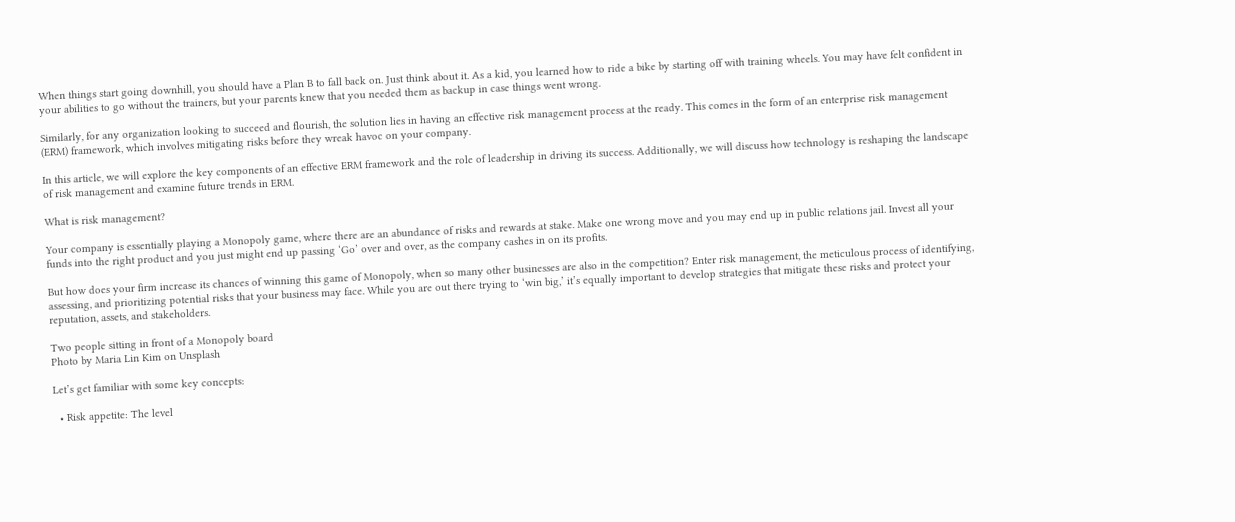When things start going downhill, you should have a Plan B to fall back on. Just think about it. As a kid, you learned how to ride a bike by starting off with training wheels. You may have felt confident in your abilities to go without the trainers, but your parents knew that you needed them as backup in case things went wrong.

Similarly, for any organization looking to succeed and flourish, the solution lies in having an effective risk management process at the ready. This comes in the form of an enterprise risk management (ERM) framework, which involves mitigating risks before they wreak havoc on your company.

In this article, we will explore the key components of an effective ERM framework and the role of leadership in driving its success. Additionally, we will discuss how technology is reshaping the landscape of risk management and examine future trends in ERM.

What is risk management?

Your company is essentially playing a Monopoly game, where there are an abundance of risks and rewards at stake. Make one wrong move and you may end up in public relations jail. Invest all your funds into the right product and you just might end up passing ‘Go’ over and over, as the company cashes in on its profits.

But how does your firm increase its chances of winning this game of Monopoly, when so many other businesses are also in the competition? Enter risk management, the meticulous process of identifying, assessing, and prioritizing potential risks that your business may face. While you are out there trying to ‘win big,’ it’s equally important to develop strategies that mitigate these risks and protect your reputation, assets, and stakeholders.

Two people sitting in front of a Monopoly board
Photo by Maria Lin Kim on Unsplash

Let’s get familiar with some key concepts:

  • Risk appetite: The level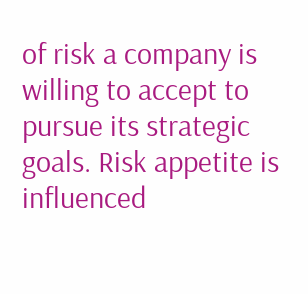of risk a company is willing to accept to pursue its strategic goals. Risk appetite is influenced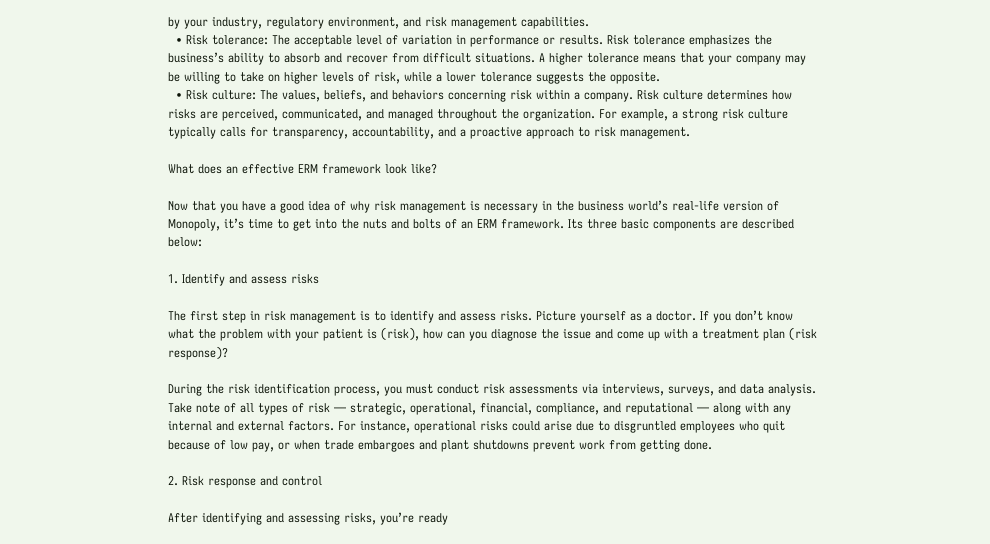by your industry, regulatory environment, and risk management capabilities.
  • Risk tolerance: The acceptable level of variation in performance or results. Risk tolerance emphasizes the business’s ability to absorb and recover from difficult situations. A higher tolerance means that your company may be willing to take on higher levels of risk, while a lower tolerance suggests the opposite.
  • Risk culture: The values, beliefs, and behaviors concerning risk within a company. Risk culture determines how risks are perceived, communicated, and managed throughout the organization. For example, a strong risk culture typically calls for transparency, accountability, and a proactive approach to risk management.

What does an effective ERM framework look like?

Now that you have a good idea of why risk management is necessary in the business world’s real-life version of Monopoly, it’s time to get into the nuts and bolts of an ERM framework. Its three basic components are described below:

1. Identify and assess risks

The first step in risk management is to identify and assess risks. Picture yourself as a doctor. If you don’t know what the problem with your patient is (risk), how can you diagnose the issue and come up with a treatment plan (risk response)?

During the risk identification process, you must conduct risk assessments via interviews, surveys, and data analysis. Take note of all types of risk — strategic, operational, financial, compliance, and reputational — along with any internal and external factors. For instance, operational risks could arise due to disgruntled employees who quit because of low pay, or when trade embargoes and plant shutdowns prevent work from getting done.

2. Risk response and control

After identifying and assessing risks, you’re ready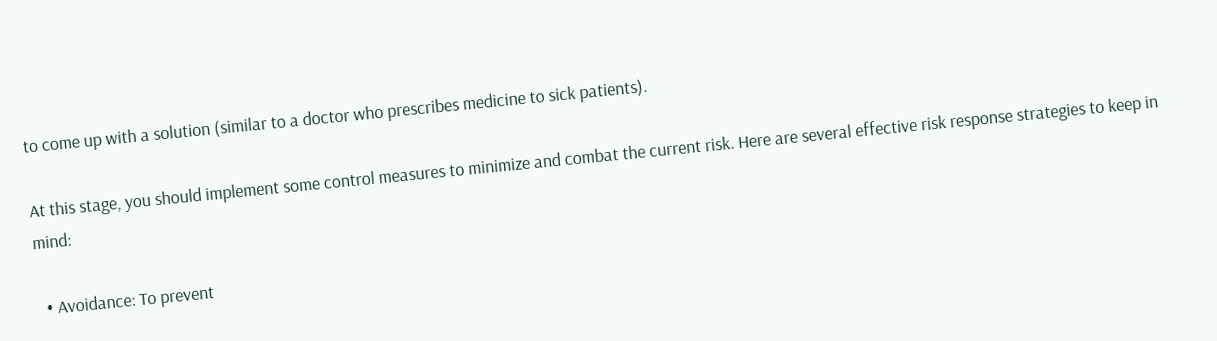to come up with a solution (similar to a doctor who prescribes medicine to sick patients).

At this stage, you should implement some control measures to minimize and combat the current risk. Here are several effective risk response strategies to keep in mind:

  • Avoidance: To prevent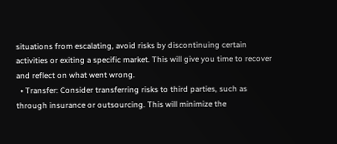situations from escalating, avoid risks by discontinuing certain activities or exiting a specific market. This will give you time to recover and reflect on what went wrong.
  • Transfer: Consider transferring risks to third parties, such as through insurance or outsourcing. This will minimize the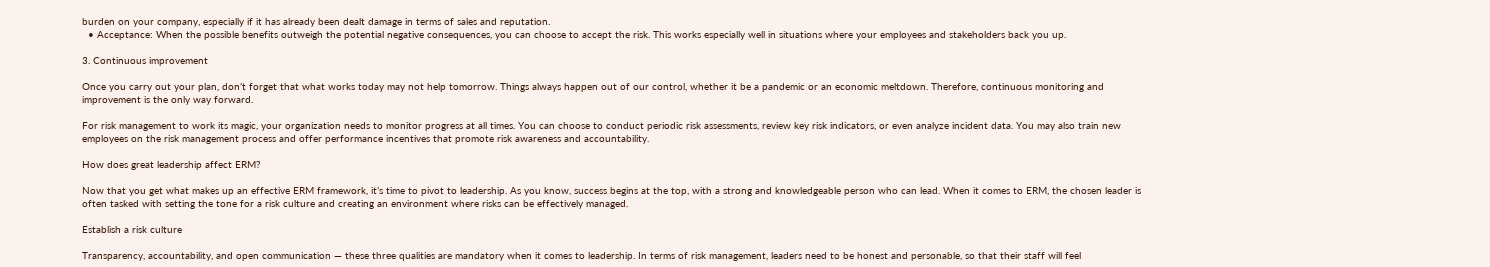burden on your company, especially if it has already been dealt damage in terms of sales and reputation.
  • Acceptance: When the possible benefits outweigh the potential negative consequences, you can choose to accept the risk. This works especially well in situations where your employees and stakeholders back you up.

3. Continuous improvement

Once you carry out your plan, don’t forget that what works today may not help tomorrow. Things always happen out of our control, whether it be a pandemic or an economic meltdown. Therefore, continuous monitoring and improvement is the only way forward.

For risk management to work its magic, your organization needs to monitor progress at all times. You can choose to conduct periodic risk assessments, review key risk indicators, or even analyze incident data. You may also train new employees on the risk management process and offer performance incentives that promote risk awareness and accountability.

How does great leadership affect ERM?

Now that you get what makes up an effective ERM framework, it’s time to pivot to leadership. As you know, success begins at the top, with a strong and knowledgeable person who can lead. When it comes to ERM, the chosen leader is often tasked with setting the tone for a risk culture and creating an environment where risks can be effectively managed.

Establish a risk culture

Transparency, accountability, and open communication — these three qualities are mandatory when it comes to leadership. In terms of risk management, leaders need to be honest and personable, so that their staff will feel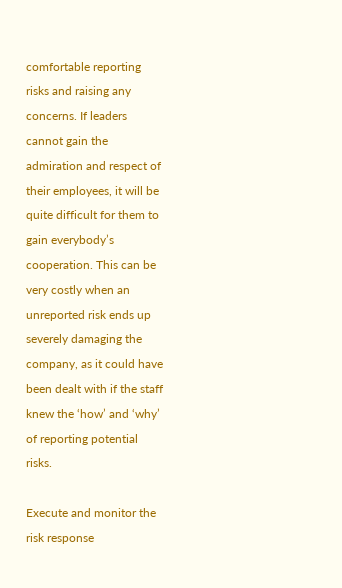comfortable reporting risks and raising any concerns. If leaders cannot gain the admiration and respect of their employees, it will be quite difficult for them to gain everybody’s cooperation. This can be very costly when an unreported risk ends up severely damaging the company, as it could have been dealt with if the staff knew the ‘how’ and ‘why’ of reporting potential risks.

Execute and monitor the risk response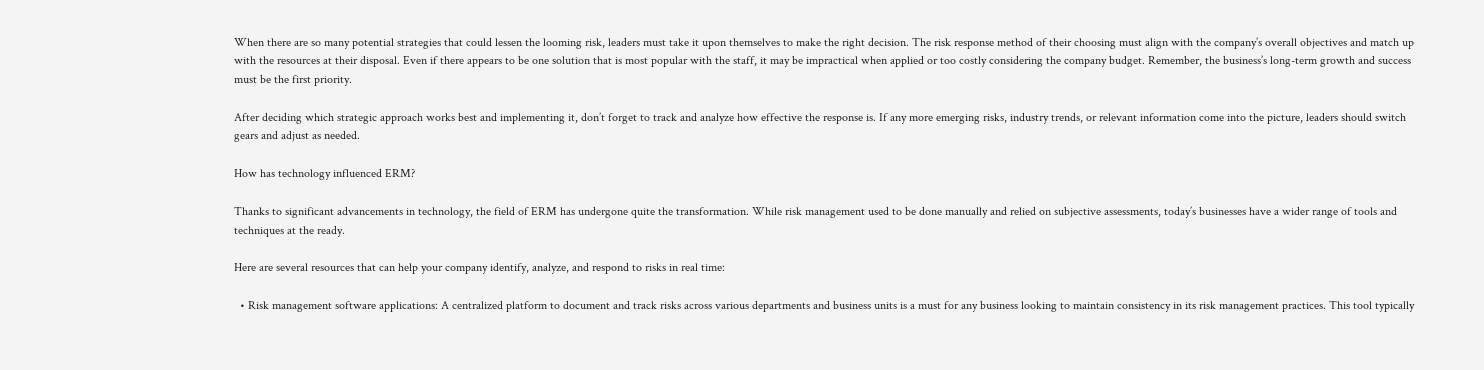When there are so many potential strategies that could lessen the looming risk, leaders must take it upon themselves to make the right decision. The risk response method of their choosing must align with the company’s overall objectives and match up with the resources at their disposal. Even if there appears to be one solution that is most popular with the staff, it may be impractical when applied or too costly considering the company budget. Remember, the business’s long-term growth and success must be the first priority.

After deciding which strategic approach works best and implementing it, don’t forget to track and analyze how effective the response is. If any more emerging risks, industry trends, or relevant information come into the picture, leaders should switch gears and adjust as needed.

How has technology influenced ERM?

Thanks to significant advancements in technology, the field of ERM has undergone quite the transformation. While risk management used to be done manually and relied on subjective assessments, today’s businesses have a wider range of tools and techniques at the ready.

Here are several resources that can help your company identify, analyze, and respond to risks in real time:

  • Risk management software applications: A centralized platform to document and track risks across various departments and business units is a must for any business looking to maintain consistency in its risk management practices. This tool typically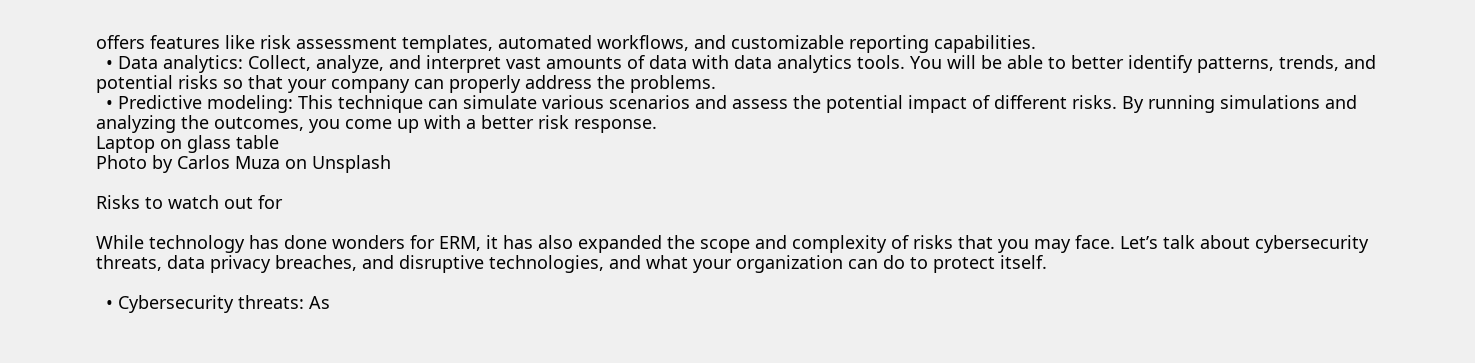offers features like risk assessment templates, automated workflows, and customizable reporting capabilities.
  • Data analytics: Collect, analyze, and interpret vast amounts of data with data analytics tools. You will be able to better identify patterns, trends, and potential risks so that your company can properly address the problems.
  • Predictive modeling: This technique can simulate various scenarios and assess the potential impact of different risks. By running simulations and analyzing the outcomes, you come up with a better risk response.
Laptop on glass table
Photo by Carlos Muza on Unsplash

Risks to watch out for

While technology has done wonders for ERM, it has also expanded the scope and complexity of risks that you may face. Let’s talk about cybersecurity threats, data privacy breaches, and disruptive technologies, and what your organization can do to protect itself.

  • Cybersecurity threats: As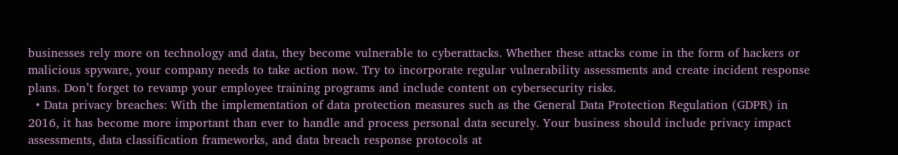businesses rely more on technology and data, they become vulnerable to cyberattacks. Whether these attacks come in the form of hackers or malicious spyware, your company needs to take action now. Try to incorporate regular vulnerability assessments and create incident response plans. Don’t forget to revamp your employee training programs and include content on cybersecurity risks.
  • Data privacy breaches: With the implementation of data protection measures such as the General Data Protection Regulation (GDPR) in 2016, it has become more important than ever to handle and process personal data securely. Your business should include privacy impact assessments, data classification frameworks, and data breach response protocols at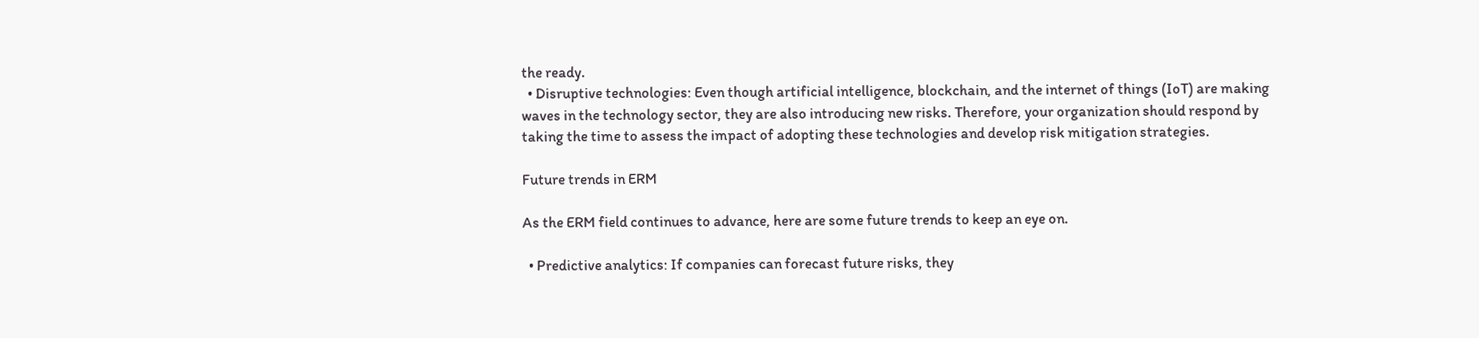the ready.
  • Disruptive technologies: Even though artificial intelligence, blockchain, and the internet of things (IoT) are making waves in the technology sector, they are also introducing new risks. Therefore, your organization should respond by taking the time to assess the impact of adopting these technologies and develop risk mitigation strategies.

Future trends in ERM

As the ERM field continues to advance, here are some future trends to keep an eye on.

  • Predictive analytics: If companies can forecast future risks, they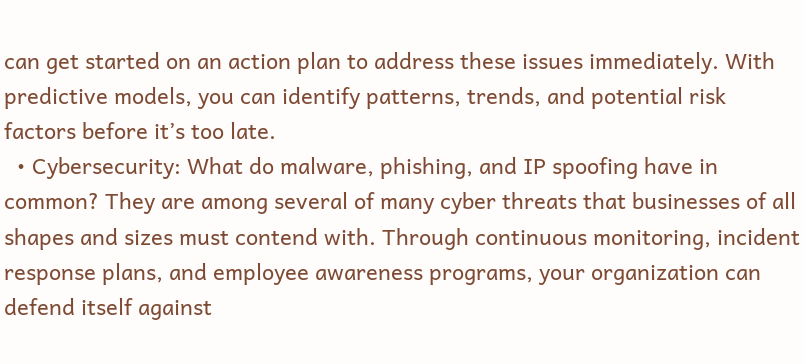can get started on an action plan to address these issues immediately. With predictive models, you can identify patterns, trends, and potential risk factors before it’s too late.
  • Cybersecurity: What do malware, phishing, and IP spoofing have in common? They are among several of many cyber threats that businesses of all shapes and sizes must contend with. Through continuous monitoring, incident response plans, and employee awareness programs, your organization can defend itself against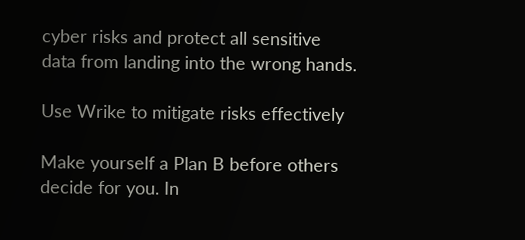cyber risks and protect all sensitive data from landing into the wrong hands.

Use Wrike to mitigate risks effectively

Make yourself a Plan B before others decide for you. In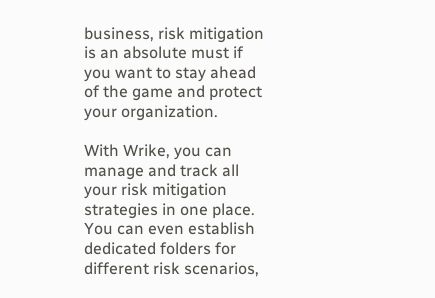business, risk mitigation is an absolute must if you want to stay ahead of the game and protect your organization.

With Wrike, you can manage and track all your risk mitigation strategies in one place. You can even establish dedicated folders for different risk scenarios,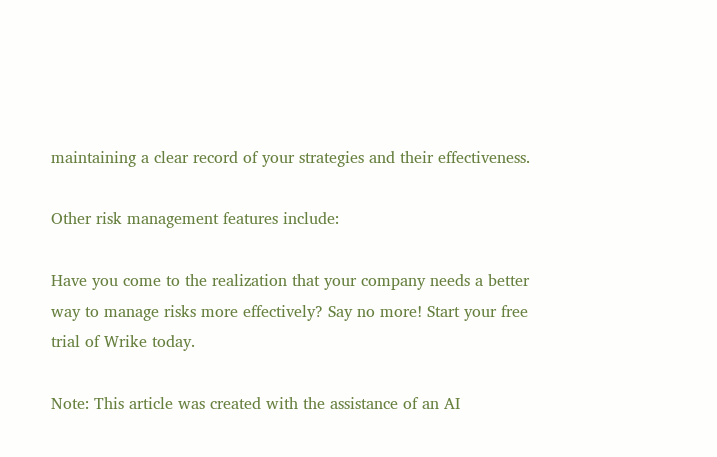maintaining a clear record of your strategies and their effectiveness.

Other risk management features include:

Have you come to the realization that your company needs a better way to manage risks more effectively? Say no more! Start your free trial of Wrike today.

Note: This article was created with the assistance of an AI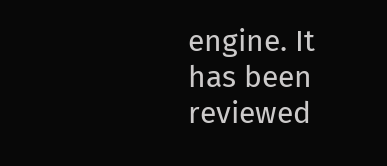engine. It has been reviewed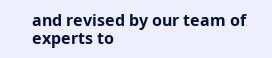and revised by our team of experts to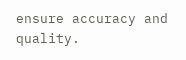ensure accuracy and quality.